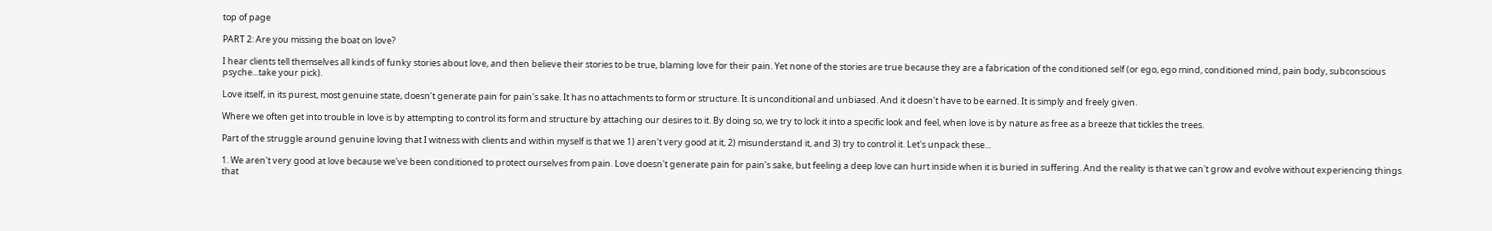top of page

PART 2: Are you missing the boat on love?

I hear clients tell themselves all kinds of funky stories about love, and then believe their stories to be true, blaming love for their pain. Yet none of the stories are true because they are a fabrication of the conditioned self (or ego, ego mind, conditioned mind, pain body, subconscious psyche...take your pick).

Love itself, in its purest, most genuine state, doesn't generate pain for pain's sake. It has no attachments to form or structure. It is unconditional and unbiased. And it doesn't have to be earned. It is simply and freely given.

Where we often get into trouble in love is by attempting to control its form and structure by attaching our desires to it. By doing so, we try to lock it into a specific look and feel, when love is by nature as free as a breeze that tickles the trees.

Part of the struggle around genuine loving that I witness with clients and within myself is that we 1) aren't very good at it, 2) misunderstand it, and 3) try to control it. Let's unpack these...

1. We aren't very good at love because we've been conditioned to protect ourselves from pain. Love doesn't generate pain for pain's sake, but feeling a deep love can hurt inside when it is buried in suffering. And the reality is that we can't grow and evolve without experiencing things that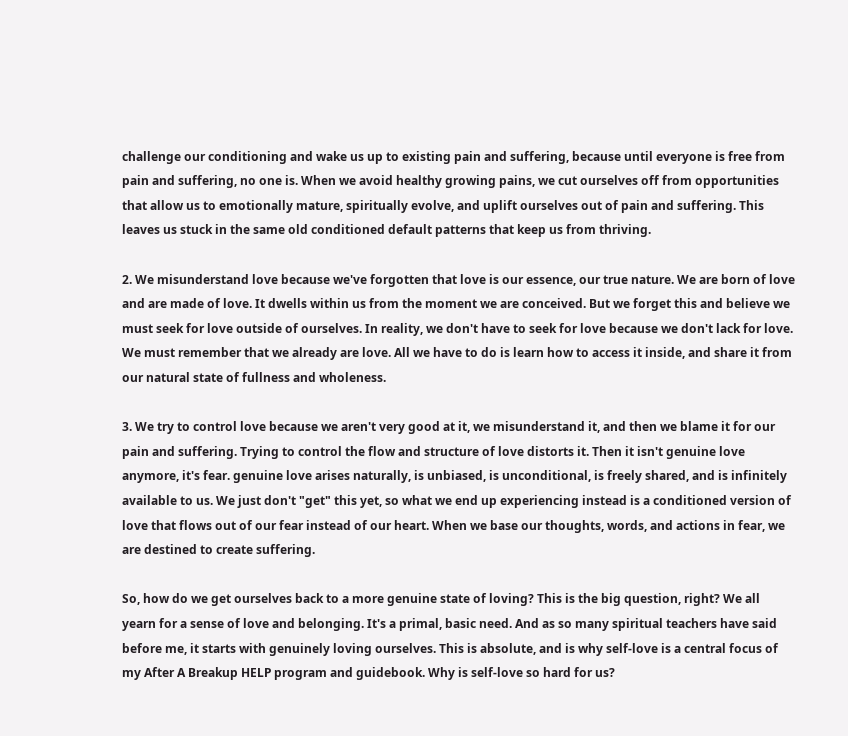challenge our conditioning and wake us up to existing pain and suffering, because until everyone is free from pain and suffering, no one is. When we avoid healthy growing pains, we cut ourselves off from opportunities that allow us to emotionally mature, spiritually evolve, and uplift ourselves out of pain and suffering. This leaves us stuck in the same old conditioned default patterns that keep us from thriving.

2. We misunderstand love because we've forgotten that love is our essence, our true nature. We are born of love and are made of love. It dwells within us from the moment we are conceived. But we forget this and believe we must seek for love outside of ourselves. In reality, we don't have to seek for love because we don't lack for love. We must remember that we already are love. All we have to do is learn how to access it inside, and share it from our natural state of fullness and wholeness.

3. We try to control love because we aren't very good at it, we misunderstand it, and then we blame it for our pain and suffering. Trying to control the flow and structure of love distorts it. Then it isn't genuine love anymore, it's fear. genuine love arises naturally, is unbiased, is unconditional, is freely shared, and is infinitely available to us. We just don't "get" this yet, so what we end up experiencing instead is a conditioned version of love that flows out of our fear instead of our heart. When we base our thoughts, words, and actions in fear, we are destined to create suffering.

So, how do we get ourselves back to a more genuine state of loving? This is the big question, right? We all yearn for a sense of love and belonging. It's a primal, basic need. And as so many spiritual teachers have said before me, it starts with genuinely loving ourselves. This is absolute, and is why self-love is a central focus of my After A Breakup HELP program and guidebook. Why is self-love so hard for us?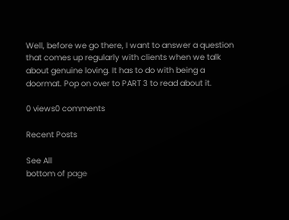Well, before we go there, I want to answer a question that comes up regularly with clients when we talk about genuine loving. It has to do with being a doormat. Pop on over to PART 3 to read about it.

0 views0 comments

Recent Posts

See All
bottom of page